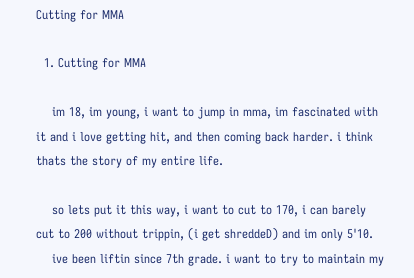Cutting for MMA

  1. Cutting for MMA

    im 18, im young, i want to jump in mma, im fascinated with it and i love getting hit, and then coming back harder. i think thats the story of my entire life.

    so lets put it this way, i want to cut to 170, i can barely cut to 200 without trippin, (i get shreddeD) and im only 5'10.
    ive been liftin since 7th grade. i want to try to maintain my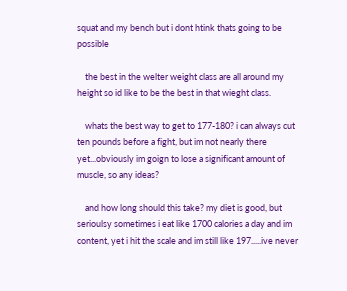squat and my bench but i dont htink thats going to be possible

    the best in the welter weight class are all around my height so id like to be the best in that wieght class.

    whats the best way to get to 177-180? i can always cut ten pounds before a fight, but im not nearly there yet...obviously im goign to lose a significant amount of muscle, so any ideas?

    and how long should this take? my diet is good, but serioulsy sometimes i eat like 1700 calories a day and im content, yet i hit the scale and im still like 197.....ive never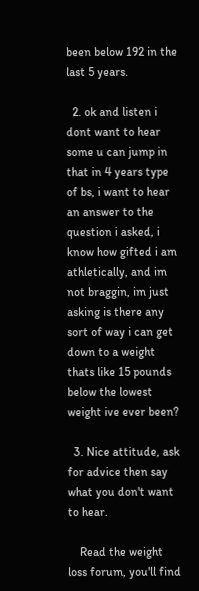been below 192 in the last 5 years.

  2. ok and listen i dont want to hear some u can jump in that in 4 years type of bs, i want to hear an answer to the question i asked, i know how gifted i am athletically, and im not braggin, im just asking is there any sort of way i can get down to a weight thats like 15 pounds below the lowest weight ive ever been?

  3. Nice attitude, ask for advice then say what you don't want to hear.

    Read the weight loss forum, you'll find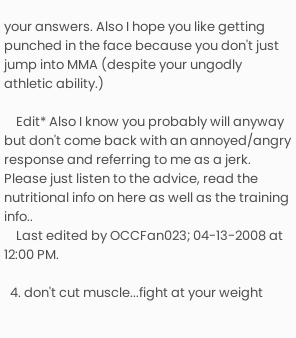your answers. Also I hope you like getting punched in the face because you don't just jump into MMA (despite your ungodly athletic ability.)

    Edit* Also I know you probably will anyway but don't come back with an annoyed/angry response and referring to me as a jerk. Please just listen to the advice, read the nutritional info on here as well as the training info..
    Last edited by OCCFan023; 04-13-2008 at 12:00 PM.

  4. don't cut muscle...fight at your weight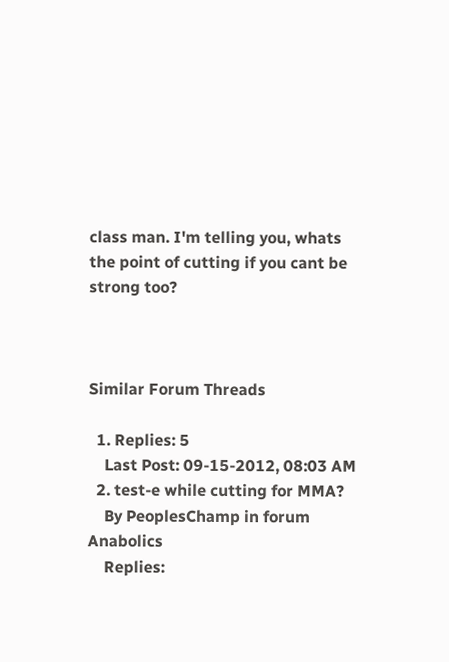class man. I'm telling you, whats the point of cutting if you cant be strong too?



Similar Forum Threads

  1. Replies: 5
    Last Post: 09-15-2012, 08:03 AM
  2. test-e while cutting for MMA?
    By PeoplesChamp in forum Anabolics
    Replies: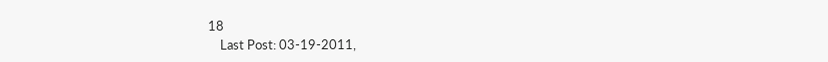18
    Last Post: 03-19-2011,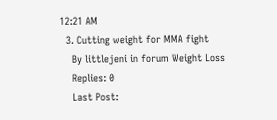12:21 AM
  3. Cutting weight for MMA fight
    By littlejeni in forum Weight Loss
    Replies: 0
    Last Post: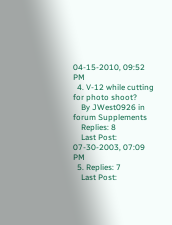04-15-2010, 09:52 PM
  4. V-12 while cutting for photo shoot?
    By JWest0926 in forum Supplements
    Replies: 8
    Last Post: 07-30-2003, 07:09 PM
  5. Replies: 7
    Last Post: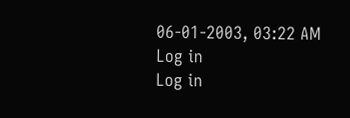06-01-2003, 03:22 AM
Log in
Log in